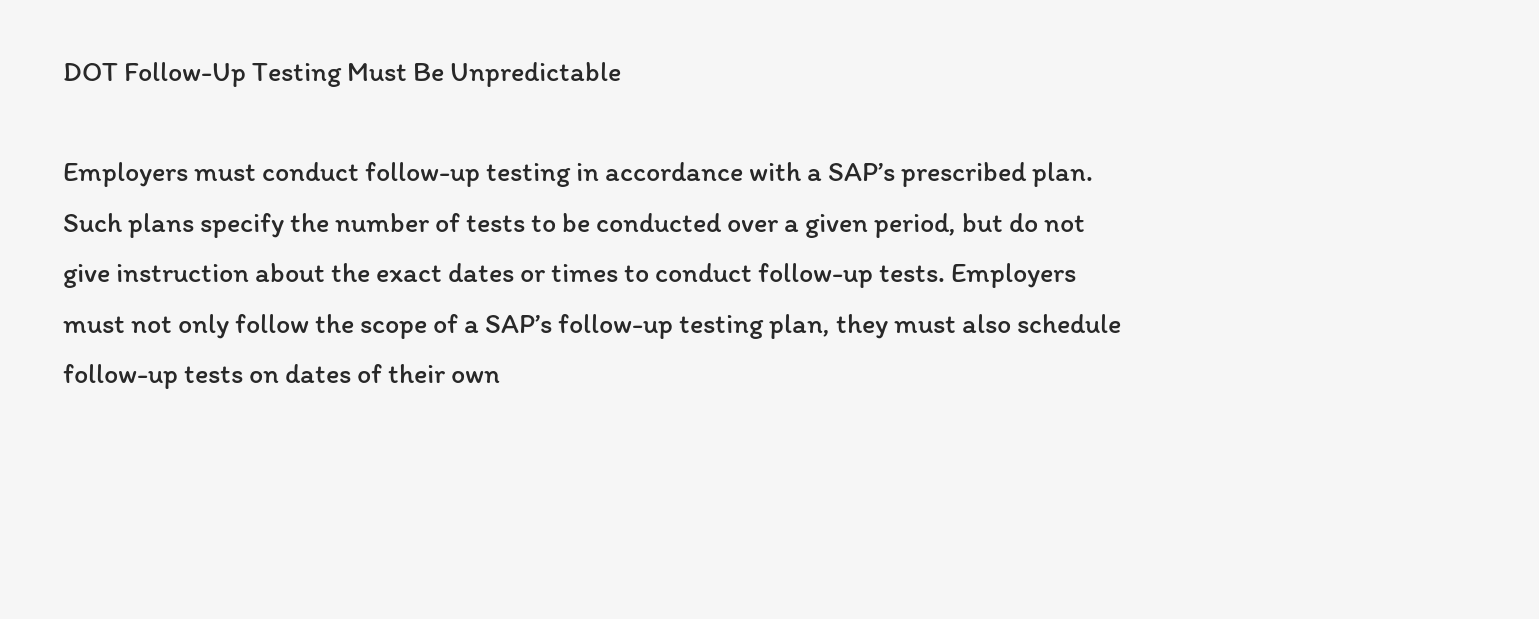DOT Follow-Up Testing Must Be Unpredictable

Employers must conduct follow-up testing in accordance with a SAP’s prescribed plan. Such plans specify the number of tests to be conducted over a given period, but do not give instruction about the exact dates or times to conduct follow-up tests. Employers must not only follow the scope of a SAP’s follow-up testing plan, they must also schedule follow-up tests on dates of their own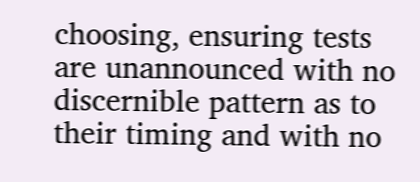choosing, ensuring tests are unannounced with no discernible pattern as to their timing and with no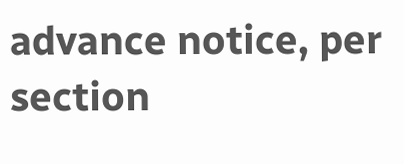advance notice, per section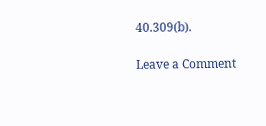40.309(b).

Leave a Comment